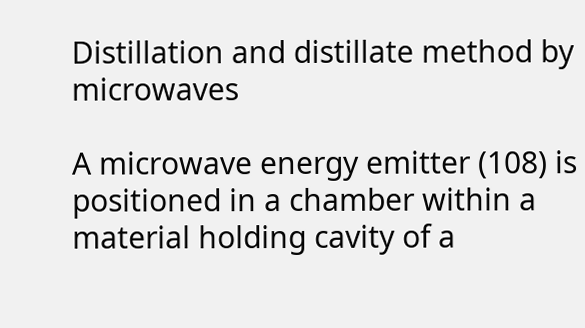Distillation and distillate method by microwaves

A microwave energy emitter (108) is positioned in a chamber within a material holding cavity of a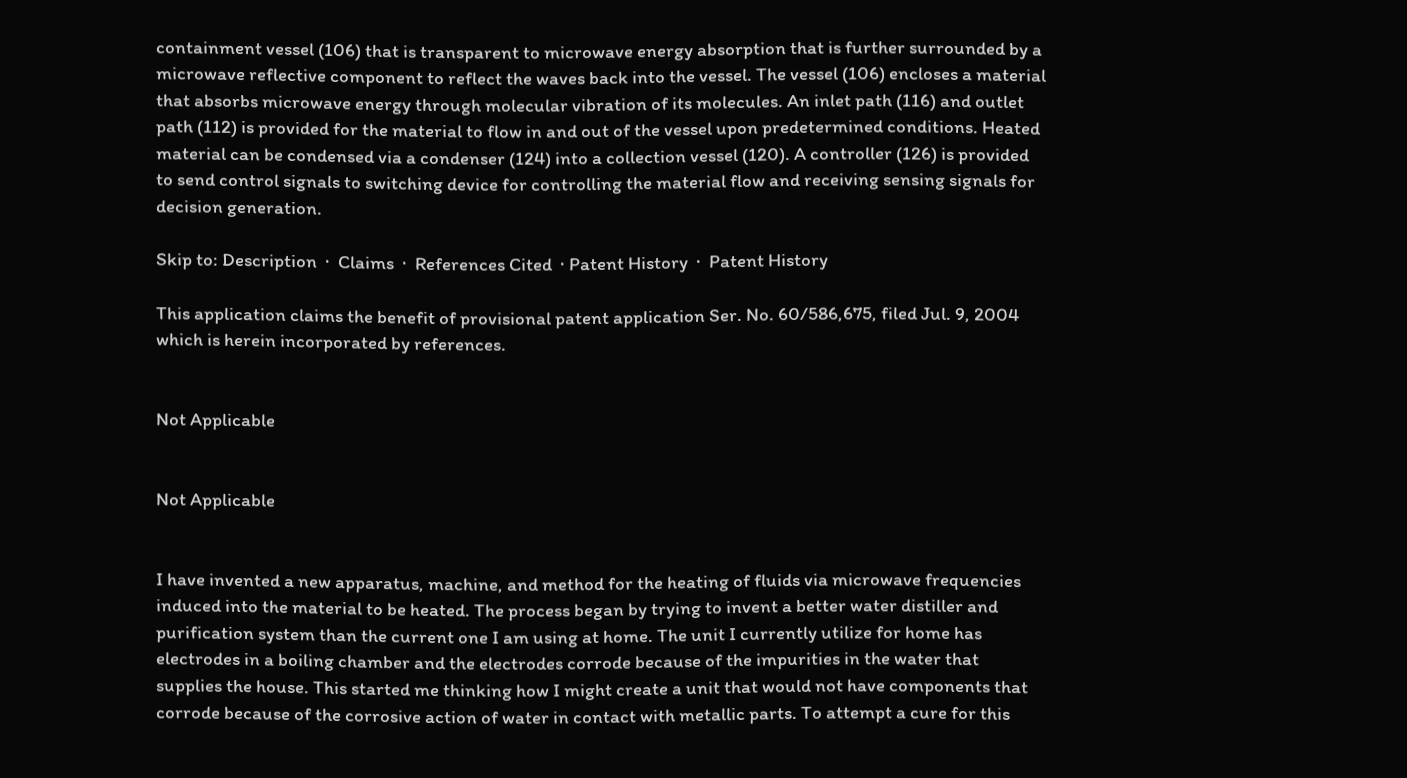containment vessel (106) that is transparent to microwave energy absorption that is further surrounded by a microwave reflective component to reflect the waves back into the vessel. The vessel (106) encloses a material that absorbs microwave energy through molecular vibration of its molecules. An inlet path (116) and outlet path (112) is provided for the material to flow in and out of the vessel upon predetermined conditions. Heated material can be condensed via a condenser (124) into a collection vessel (120). A controller (126) is provided to send control signals to switching device for controlling the material flow and receiving sensing signals for decision generation.

Skip to: Description  ·  Claims  ·  References Cited  · Patent History  ·  Patent History

This application claims the benefit of provisional patent application Ser. No. 60/586,675, filed Jul. 9, 2004 which is herein incorporated by references.


Not Applicable


Not Applicable


I have invented a new apparatus, machine, and method for the heating of fluids via microwave frequencies induced into the material to be heated. The process began by trying to invent a better water distiller and purification system than the current one I am using at home. The unit I currently utilize for home has electrodes in a boiling chamber and the electrodes corrode because of the impurities in the water that supplies the house. This started me thinking how I might create a unit that would not have components that corrode because of the corrosive action of water in contact with metallic parts. To attempt a cure for this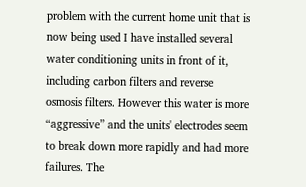problem with the current home unit that is now being used I have installed several water conditioning units in front of it, including carbon filters and reverse osmosis filters. However this water is more “aggressive” and the units' electrodes seem to break down more rapidly and had more failures. The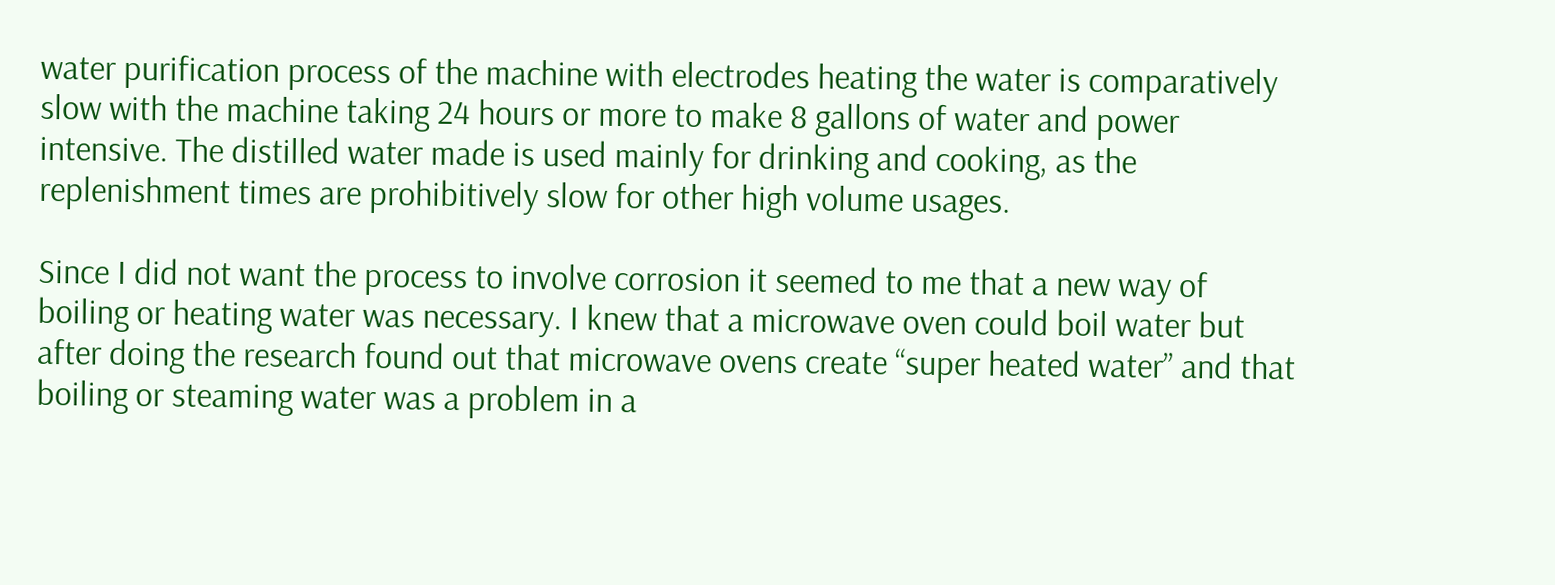water purification process of the machine with electrodes heating the water is comparatively slow with the machine taking 24 hours or more to make 8 gallons of water and power intensive. The distilled water made is used mainly for drinking and cooking, as the replenishment times are prohibitively slow for other high volume usages.

Since I did not want the process to involve corrosion it seemed to me that a new way of boiling or heating water was necessary. I knew that a microwave oven could boil water but after doing the research found out that microwave ovens create “super heated water” and that boiling or steaming water was a problem in a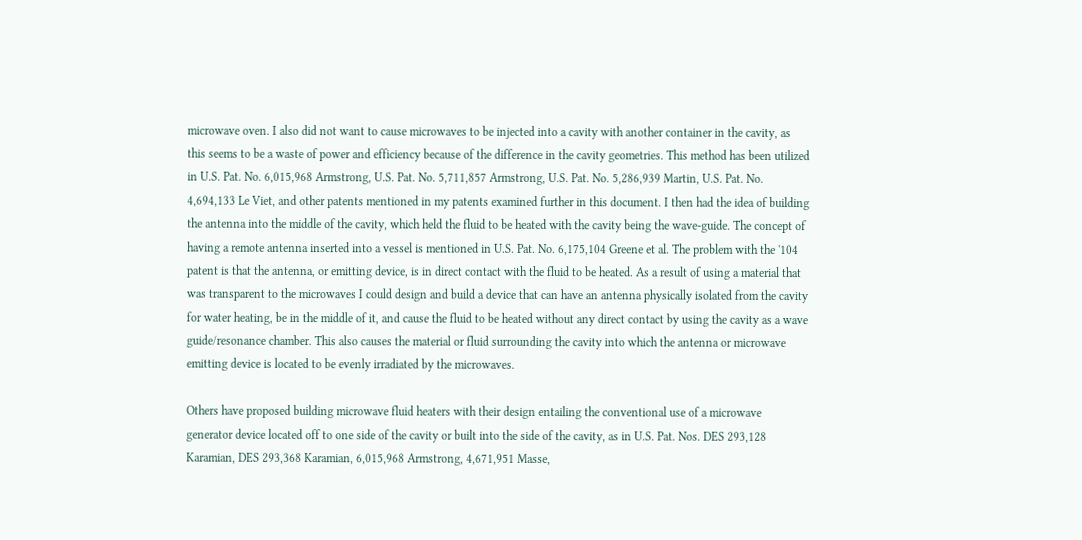microwave oven. I also did not want to cause microwaves to be injected into a cavity with another container in the cavity, as this seems to be a waste of power and efficiency because of the difference in the cavity geometries. This method has been utilized in U.S. Pat. No. 6,015,968 Armstrong, U.S. Pat. No. 5,711,857 Armstrong, U.S. Pat. No. 5,286,939 Martin, U.S. Pat. No. 4,694,133 Le Viet, and other patents mentioned in my patents examined further in this document. I then had the idea of building the antenna into the middle of the cavity, which held the fluid to be heated with the cavity being the wave-guide. The concept of having a remote antenna inserted into a vessel is mentioned in U.S. Pat. No. 6,175,104 Greene et al. The problem with the '104 patent is that the antenna, or emitting device, is in direct contact with the fluid to be heated. As a result of using a material that was transparent to the microwaves I could design and build a device that can have an antenna physically isolated from the cavity for water heating, be in the middle of it, and cause the fluid to be heated without any direct contact by using the cavity as a wave guide/resonance chamber. This also causes the material or fluid surrounding the cavity into which the antenna or microwave emitting device is located to be evenly irradiated by the microwaves.

Others have proposed building microwave fluid heaters with their design entailing the conventional use of a microwave generator device located off to one side of the cavity or built into the side of the cavity, as in U.S. Pat. Nos. DES 293,128 Karamian, DES 293,368 Karamian, 6,015,968 Armstrong, 4,671,951 Masse,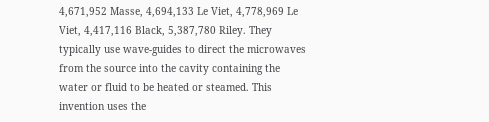4,671,952 Masse, 4,694,133 Le Viet, 4,778,969 Le Viet, 4,417,116 Black, 5,387,780 Riley. They typically use wave-guides to direct the microwaves from the source into the cavity containing the water or fluid to be heated or steamed. This invention uses the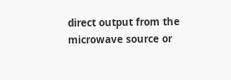direct output from the microwave source or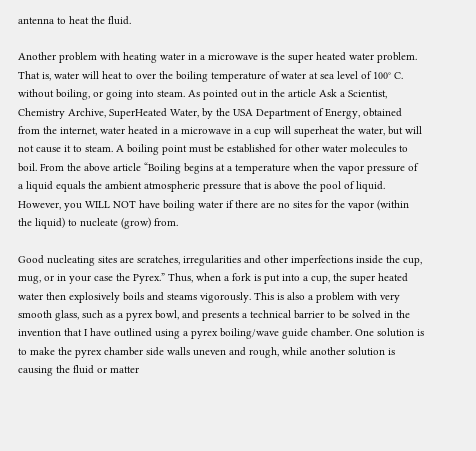antenna to heat the fluid.

Another problem with heating water in a microwave is the super heated water problem. That is, water will heat to over the boiling temperature of water at sea level of 100° C. without boiling, or going into steam. As pointed out in the article Ask a Scientist, Chemistry Archive, SuperHeated Water, by the USA Department of Energy, obtained from the internet, water heated in a microwave in a cup will superheat the water, but will not cause it to steam. A boiling point must be established for other water molecules to boil. From the above article “Boiling begins at a temperature when the vapor pressure of a liquid equals the ambient atmospheric pressure that is above the pool of liquid. However, you WILL NOT have boiling water if there are no sites for the vapor (within the liquid) to nucleate (grow) from.

Good nucleating sites are scratches, irregularities and other imperfections inside the cup, mug, or in your case the Pyrex.” Thus, when a fork is put into a cup, the super heated water then explosively boils and steams vigorously. This is also a problem with very smooth glass, such as a pyrex bowl, and presents a technical barrier to be solved in the invention that I have outlined using a pyrex boiling/wave guide chamber. One solution is to make the pyrex chamber side walls uneven and rough, while another solution is causing the fluid or matter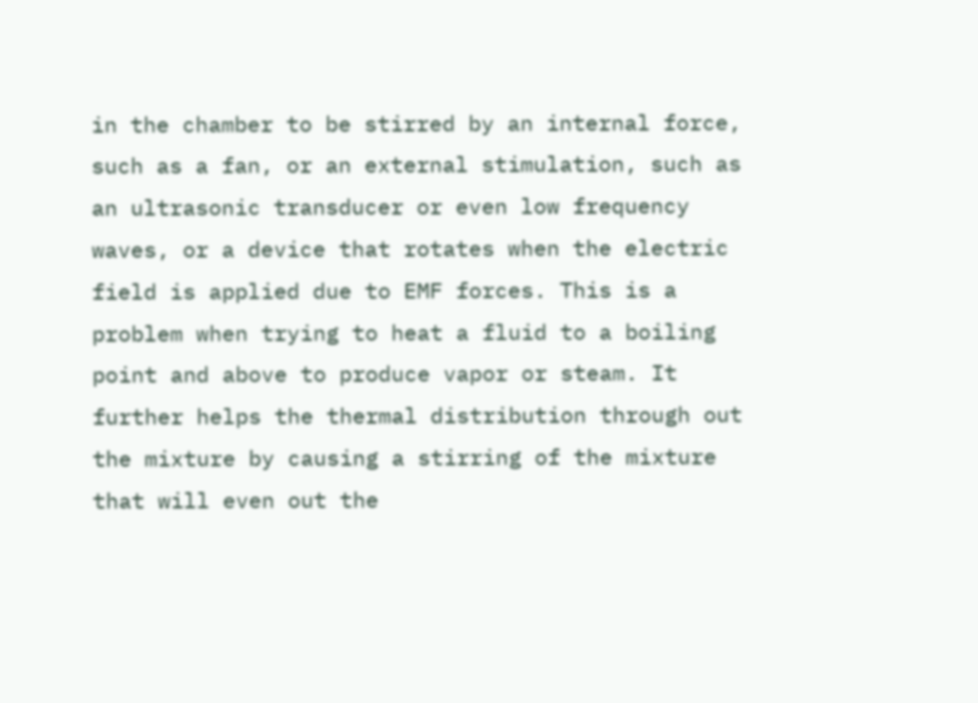in the chamber to be stirred by an internal force, such as a fan, or an external stimulation, such as an ultrasonic transducer or even low frequency waves, or a device that rotates when the electric field is applied due to EMF forces. This is a problem when trying to heat a fluid to a boiling point and above to produce vapor or steam. It further helps the thermal distribution through out the mixture by causing a stirring of the mixture that will even out the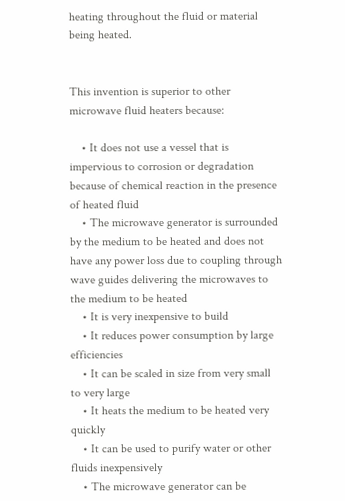heating throughout the fluid or material being heated.


This invention is superior to other microwave fluid heaters because:

    • It does not use a vessel that is impervious to corrosion or degradation because of chemical reaction in the presence of heated fluid
    • The microwave generator is surrounded by the medium to be heated and does not have any power loss due to coupling through wave guides delivering the microwaves to the medium to be heated
    • It is very inexpensive to build
    • It reduces power consumption by large efficiencies
    • It can be scaled in size from very small to very large
    • It heats the medium to be heated very quickly
    • It can be used to purify water or other fluids inexpensively
    • The microwave generator can be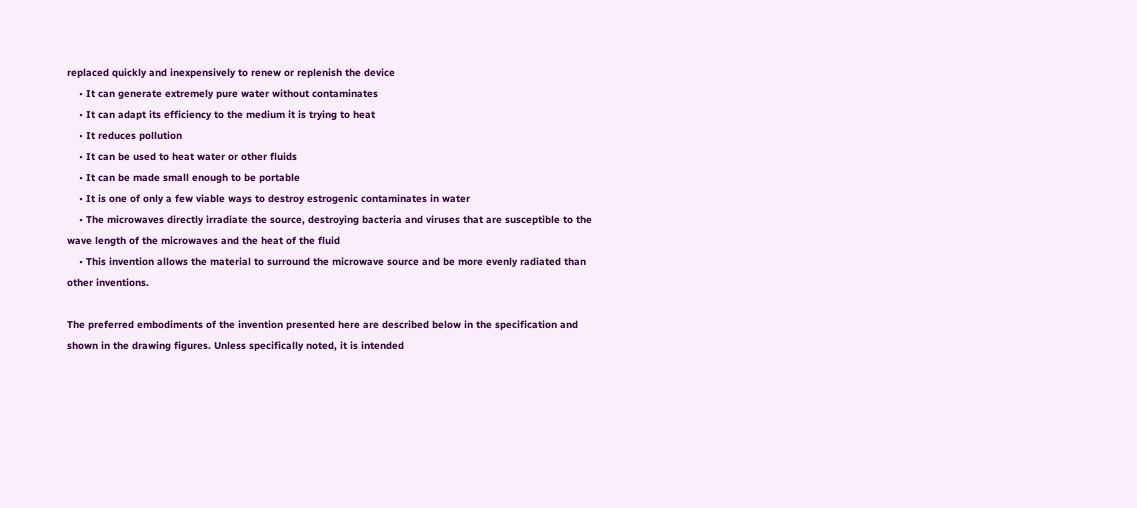replaced quickly and inexpensively to renew or replenish the device
    • It can generate extremely pure water without contaminates
    • It can adapt its efficiency to the medium it is trying to heat
    • It reduces pollution
    • It can be used to heat water or other fluids
    • It can be made small enough to be portable
    • It is one of only a few viable ways to destroy estrogenic contaminates in water
    • The microwaves directly irradiate the source, destroying bacteria and viruses that are susceptible to the wave length of the microwaves and the heat of the fluid
    • This invention allows the material to surround the microwave source and be more evenly radiated than other inventions.

The preferred embodiments of the invention presented here are described below in the specification and shown in the drawing figures. Unless specifically noted, it is intended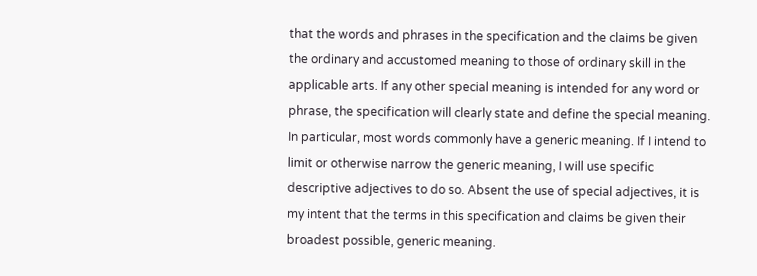that the words and phrases in the specification and the claims be given the ordinary and accustomed meaning to those of ordinary skill in the applicable arts. If any other special meaning is intended for any word or phrase, the specification will clearly state and define the special meaning. In particular, most words commonly have a generic meaning. If I intend to limit or otherwise narrow the generic meaning, I will use specific descriptive adjectives to do so. Absent the use of special adjectives, it is my intent that the terms in this specification and claims be given their broadest possible, generic meaning.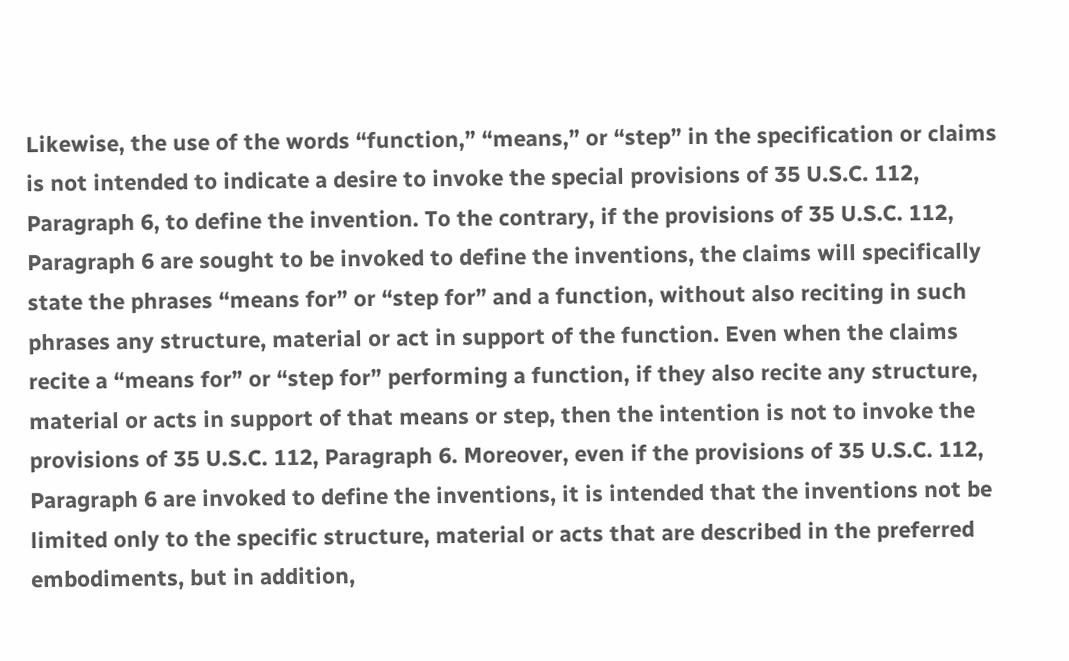Likewise, the use of the words “function,” “means,” or “step” in the specification or claims is not intended to indicate a desire to invoke the special provisions of 35 U.S.C. 112, Paragraph 6, to define the invention. To the contrary, if the provisions of 35 U.S.C. 112, Paragraph 6 are sought to be invoked to define the inventions, the claims will specifically state the phrases “means for” or “step for” and a function, without also reciting in such phrases any structure, material or act in support of the function. Even when the claims recite a “means for” or “step for” performing a function, if they also recite any structure, material or acts in support of that means or step, then the intention is not to invoke the provisions of 35 U.S.C. 112, Paragraph 6. Moreover, even if the provisions of 35 U.S.C. 112, Paragraph 6 are invoked to define the inventions, it is intended that the inventions not be limited only to the specific structure, material or acts that are described in the preferred embodiments, but in addition,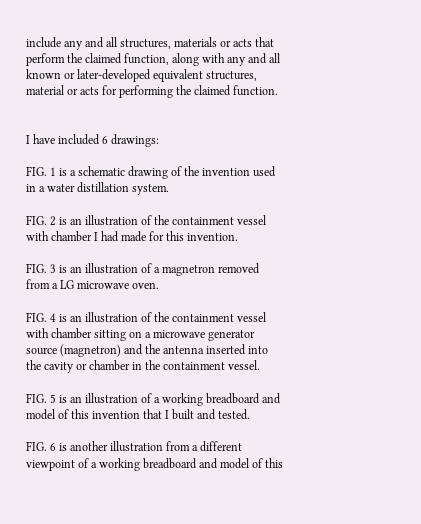include any and all structures, materials or acts that perform the claimed function, along with any and all known or later-developed equivalent structures, material or acts for performing the claimed function.


I have included 6 drawings:

FIG. 1 is a schematic drawing of the invention used in a water distillation system.

FIG. 2 is an illustration of the containment vessel with chamber I had made for this invention.

FIG. 3 is an illustration of a magnetron removed from a LG microwave oven.

FIG. 4 is an illustration of the containment vessel with chamber sitting on a microwave generator source (magnetron) and the antenna inserted into the cavity or chamber in the containment vessel.

FIG. 5 is an illustration of a working breadboard and model of this invention that I built and tested.

FIG. 6 is another illustration from a different viewpoint of a working breadboard and model of this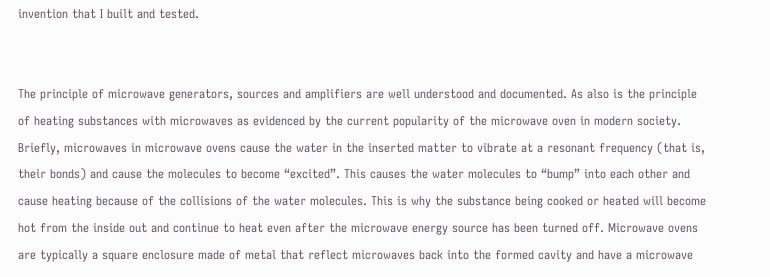invention that I built and tested.


The principle of microwave generators, sources and amplifiers are well understood and documented. As also is the principle of heating substances with microwaves as evidenced by the current popularity of the microwave oven in modern society. Briefly, microwaves in microwave ovens cause the water in the inserted matter to vibrate at a resonant frequency (that is, their bonds) and cause the molecules to become “excited”. This causes the water molecules to “bump” into each other and cause heating because of the collisions of the water molecules. This is why the substance being cooked or heated will become hot from the inside out and continue to heat even after the microwave energy source has been turned off. Microwave ovens are typically a square enclosure made of metal that reflect microwaves back into the formed cavity and have a microwave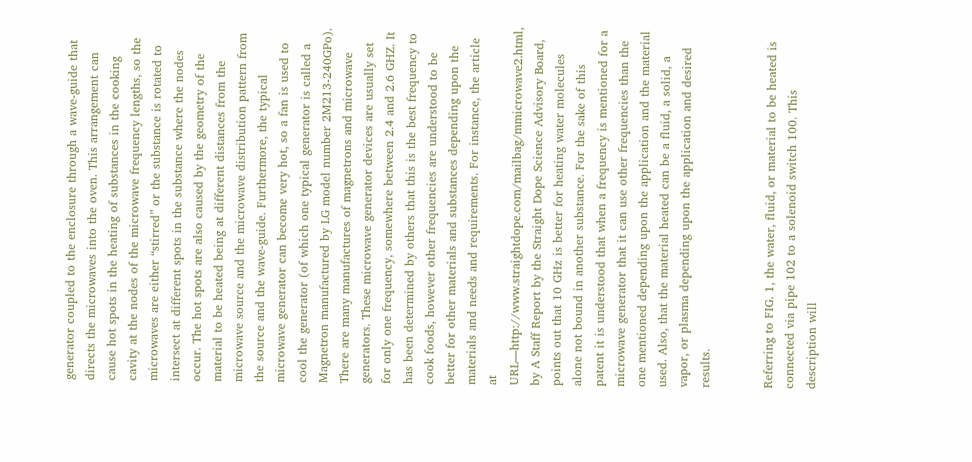generator coupled to the enclosure through a wave-guide that directs the microwaves into the oven. This arrangement can cause hot spots in the heating of substances in the cooking cavity at the nodes of the microwave frequency lengths, so the microwaves are either “stirred” or the substance is rotated to intersect at different spots in the substance where the nodes occur. The hot spots are also caused by the geometry of the material to be heated being at different distances from the microwave source and the microwave distribution pattern from the source and the wave-guide. Furthermore, the typical microwave generator can become very hot, so a fan is used to cool the generator (of which one typical generator is called a Magnetron manufactured by LG model number 2M213-240GPo). There are many manufactures of magnetrons and microwave generators. These microwave generator devices are usually set for only one frequency, somewhere between 2.4 and 2.6 GHZ. It has been determined by others that this is the best frequency to cook foods, however other frequencies are understood to be better for other materials and substances depending upon the materials and needs and requirements. For instance, the article at URL—http://www.straightdope.com/mailbag/mmicrowave2.html, by A Staff Report by the Straight Dope Science Advisory Board, points out that 10 GHz is better for heating water molecules alone not bound in another substance. For the sake of this patent it is understood that when a frequency is mentioned for a microwave generator that it can use other frequencies than the one mentioned depending upon the application and the material used. Also, that the material heated can be a fluid, a solid, a vapor, or plasma depending upon the application and desired results.


Referring to FIG. 1, the water, fluid, or material to be heated is connected via pipe 102 to a solenoid switch 100. This description will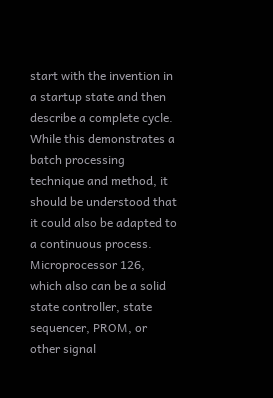start with the invention in a startup state and then describe a complete cycle. While this demonstrates a batch processing technique and method, it should be understood that it could also be adapted to a continuous process. Microprocessor 126, which also can be a solid state controller, state sequencer, PROM, or other signal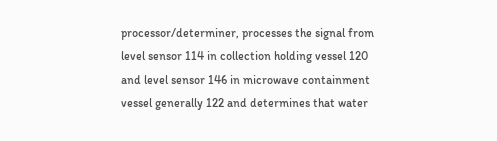processor/determiner, processes the signal from level sensor 114 in collection holding vessel 120 and level sensor 146 in microwave containment vessel generally 122 and determines that water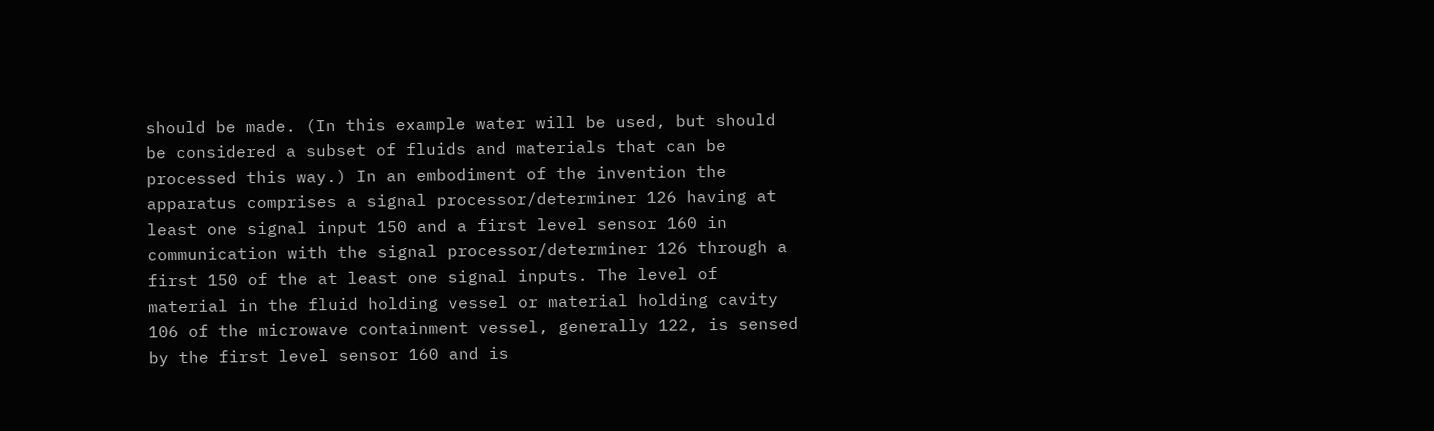should be made. (In this example water will be used, but should be considered a subset of fluids and materials that can be processed this way.) In an embodiment of the invention the apparatus comprises a signal processor/determiner 126 having at least one signal input 150 and a first level sensor 160 in communication with the signal processor/determiner 126 through a first 150 of the at least one signal inputs. The level of material in the fluid holding vessel or material holding cavity 106 of the microwave containment vessel, generally 122, is sensed by the first level sensor 160 and is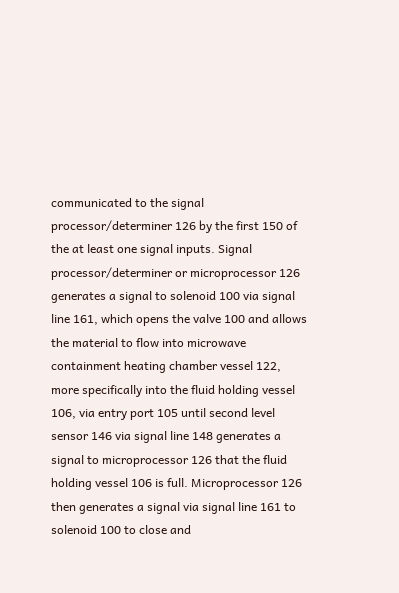communicated to the signal processor/determiner 126 by the first 150 of the at least one signal inputs. Signal processor/determiner or microprocessor 126 generates a signal to solenoid 100 via signal line 161, which opens the valve 100 and allows the material to flow into microwave containment heating chamber vessel 122, more specifically into the fluid holding vessel 106, via entry port 105 until second level sensor 146 via signal line 148 generates a signal to microprocessor 126 that the fluid holding vessel 106 is full. Microprocessor 126 then generates a signal via signal line 161 to solenoid 100 to close and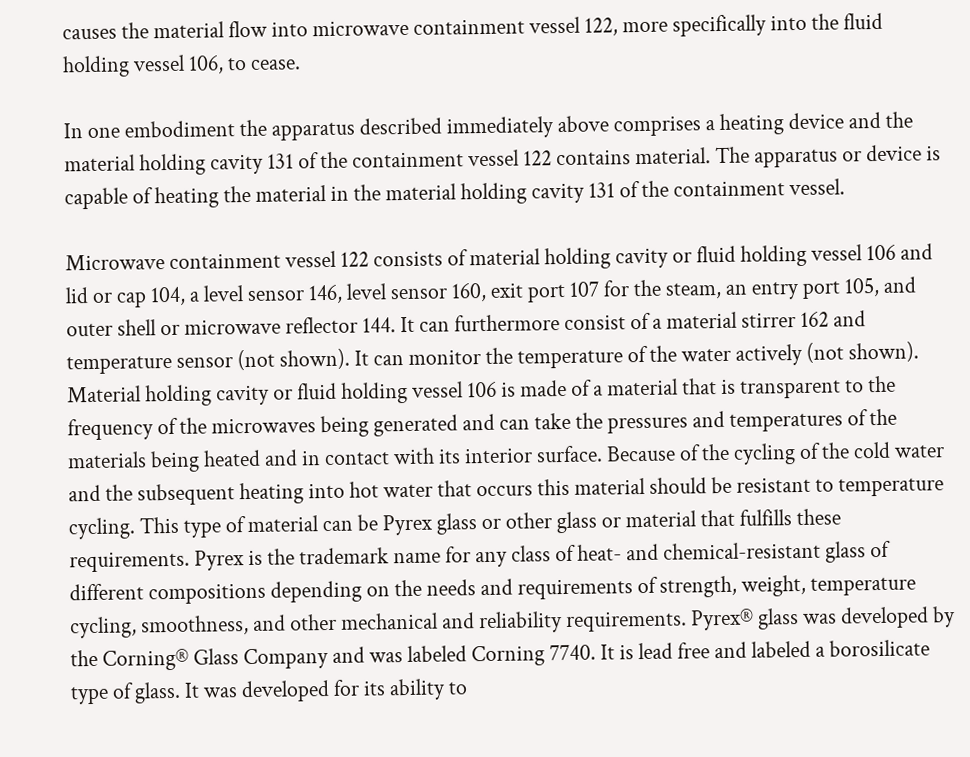causes the material flow into microwave containment vessel 122, more specifically into the fluid holding vessel 106, to cease.

In one embodiment the apparatus described immediately above comprises a heating device and the material holding cavity 131 of the containment vessel 122 contains material. The apparatus or device is capable of heating the material in the material holding cavity 131 of the containment vessel.

Microwave containment vessel 122 consists of material holding cavity or fluid holding vessel 106 and lid or cap 104, a level sensor 146, level sensor 160, exit port 107 for the steam, an entry port 105, and outer shell or microwave reflector 144. It can furthermore consist of a material stirrer 162 and temperature sensor (not shown). It can monitor the temperature of the water actively (not shown). Material holding cavity or fluid holding vessel 106 is made of a material that is transparent to the frequency of the microwaves being generated and can take the pressures and temperatures of the materials being heated and in contact with its interior surface. Because of the cycling of the cold water and the subsequent heating into hot water that occurs this material should be resistant to temperature cycling. This type of material can be Pyrex glass or other glass or material that fulfills these requirements. Pyrex is the trademark name for any class of heat- and chemical-resistant glass of different compositions depending on the needs and requirements of strength, weight, temperature cycling, smoothness, and other mechanical and reliability requirements. Pyrex® glass was developed by the Corning® Glass Company and was labeled Corning 7740. It is lead free and labeled a borosilicate type of glass. It was developed for its ability to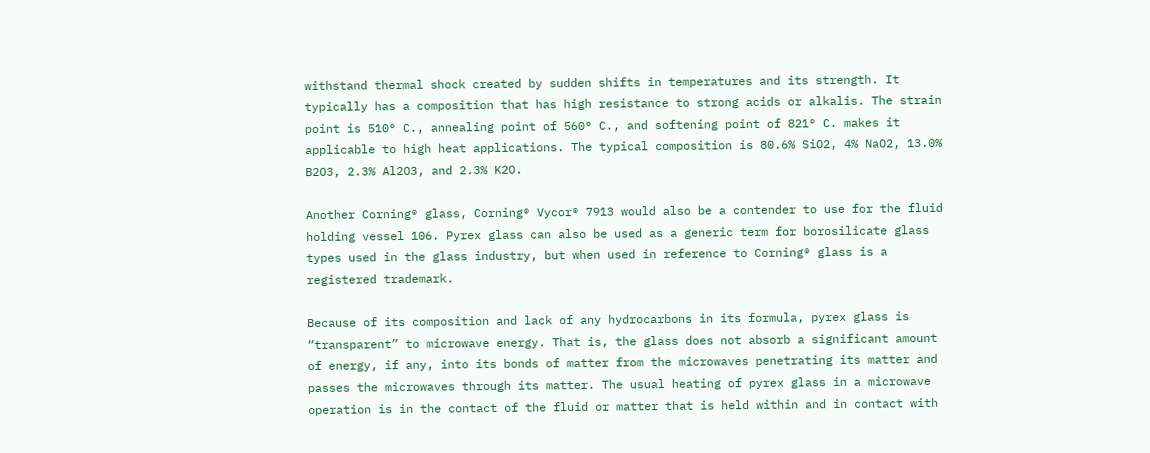withstand thermal shock created by sudden shifts in temperatures and its strength. It typically has a composition that has high resistance to strong acids or alkalis. The strain point is 510° C., annealing point of 560° C., and softening point of 821° C. makes it applicable to high heat applications. The typical composition is 80.6% SiO2, 4% NaO2, 13.0% B2O3, 2.3% Al2O3, and 2.3% K2O.

Another Corning® glass, Corning® Vycor® 7913 would also be a contender to use for the fluid holding vessel 106. Pyrex glass can also be used as a generic term for borosilicate glass types used in the glass industry, but when used in reference to Corning® glass is a registered trademark.

Because of its composition and lack of any hydrocarbons in its formula, pyrex glass is “transparent” to microwave energy. That is, the glass does not absorb a significant amount of energy, if any, into its bonds of matter from the microwaves penetrating its matter and passes the microwaves through its matter. The usual heating of pyrex glass in a microwave operation is in the contact of the fluid or matter that is held within and in contact with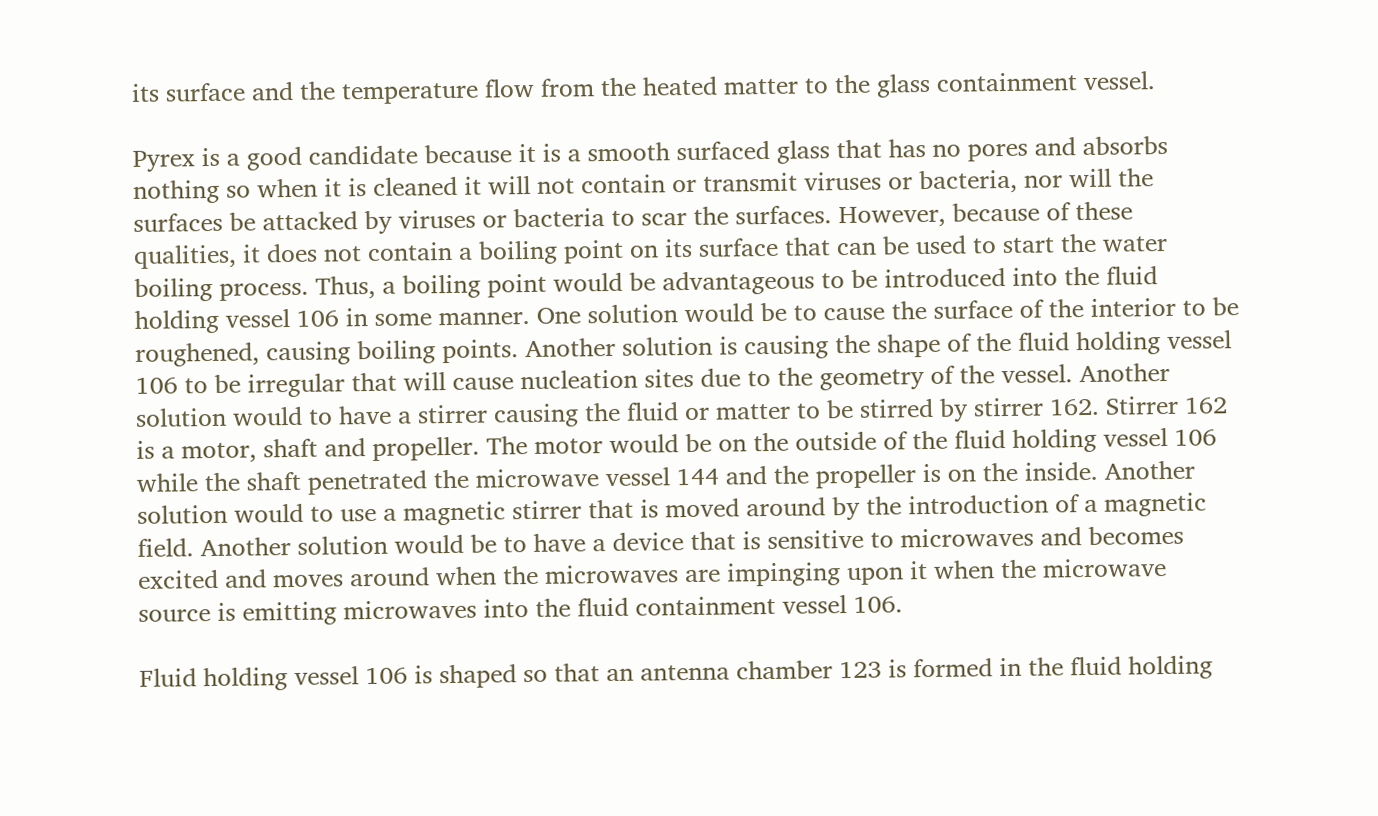its surface and the temperature flow from the heated matter to the glass containment vessel.

Pyrex is a good candidate because it is a smooth surfaced glass that has no pores and absorbs nothing so when it is cleaned it will not contain or transmit viruses or bacteria, nor will the surfaces be attacked by viruses or bacteria to scar the surfaces. However, because of these qualities, it does not contain a boiling point on its surface that can be used to start the water boiling process. Thus, a boiling point would be advantageous to be introduced into the fluid holding vessel 106 in some manner. One solution would be to cause the surface of the interior to be roughened, causing boiling points. Another solution is causing the shape of the fluid holding vessel 106 to be irregular that will cause nucleation sites due to the geometry of the vessel. Another solution would to have a stirrer causing the fluid or matter to be stirred by stirrer 162. Stirrer 162 is a motor, shaft and propeller. The motor would be on the outside of the fluid holding vessel 106 while the shaft penetrated the microwave vessel 144 and the propeller is on the inside. Another solution would to use a magnetic stirrer that is moved around by the introduction of a magnetic field. Another solution would be to have a device that is sensitive to microwaves and becomes excited and moves around when the microwaves are impinging upon it when the microwave source is emitting microwaves into the fluid containment vessel 106.

Fluid holding vessel 106 is shaped so that an antenna chamber 123 is formed in the fluid holding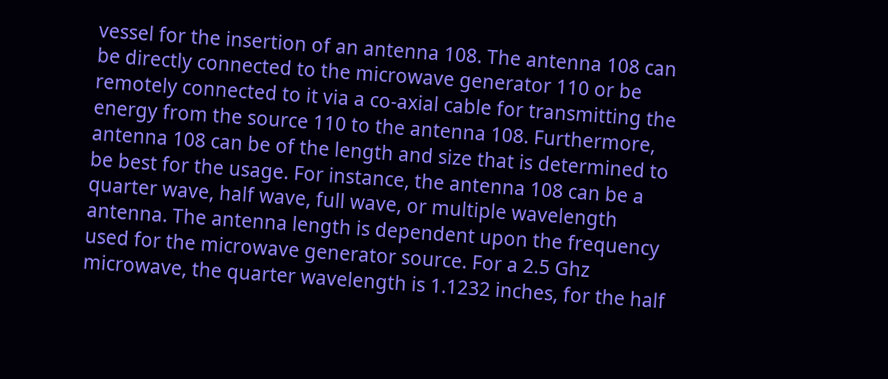vessel for the insertion of an antenna 108. The antenna 108 can be directly connected to the microwave generator 110 or be remotely connected to it via a co-axial cable for transmitting the energy from the source 110 to the antenna 108. Furthermore, antenna 108 can be of the length and size that is determined to be best for the usage. For instance, the antenna 108 can be a quarter wave, half wave, full wave, or multiple wavelength antenna. The antenna length is dependent upon the frequency used for the microwave generator source. For a 2.5 Ghz microwave, the quarter wavelength is 1.1232 inches, for the half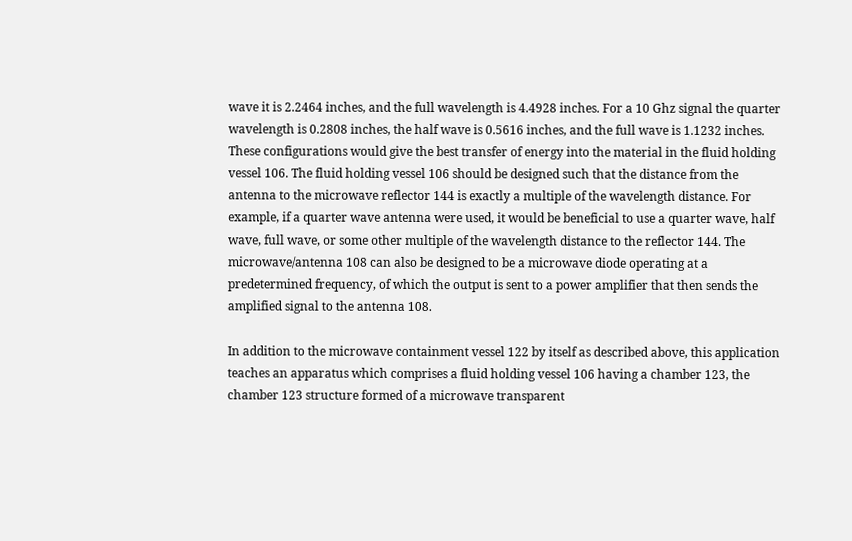wave it is 2.2464 inches, and the full wavelength is 4.4928 inches. For a 10 Ghz signal the quarter wavelength is 0.2808 inches, the half wave is 0.5616 inches, and the full wave is 1.1232 inches. These configurations would give the best transfer of energy into the material in the fluid holding vessel 106. The fluid holding vessel 106 should be designed such that the distance from the antenna to the microwave reflector 144 is exactly a multiple of the wavelength distance. For example, if a quarter wave antenna were used, it would be beneficial to use a quarter wave, half wave, full wave, or some other multiple of the wavelength distance to the reflector 144. The microwave/antenna 108 can also be designed to be a microwave diode operating at a predetermined frequency, of which the output is sent to a power amplifier that then sends the amplified signal to the antenna 108.

In addition to the microwave containment vessel 122 by itself as described above, this application teaches an apparatus which comprises a fluid holding vessel 106 having a chamber 123, the chamber 123 structure formed of a microwave transparent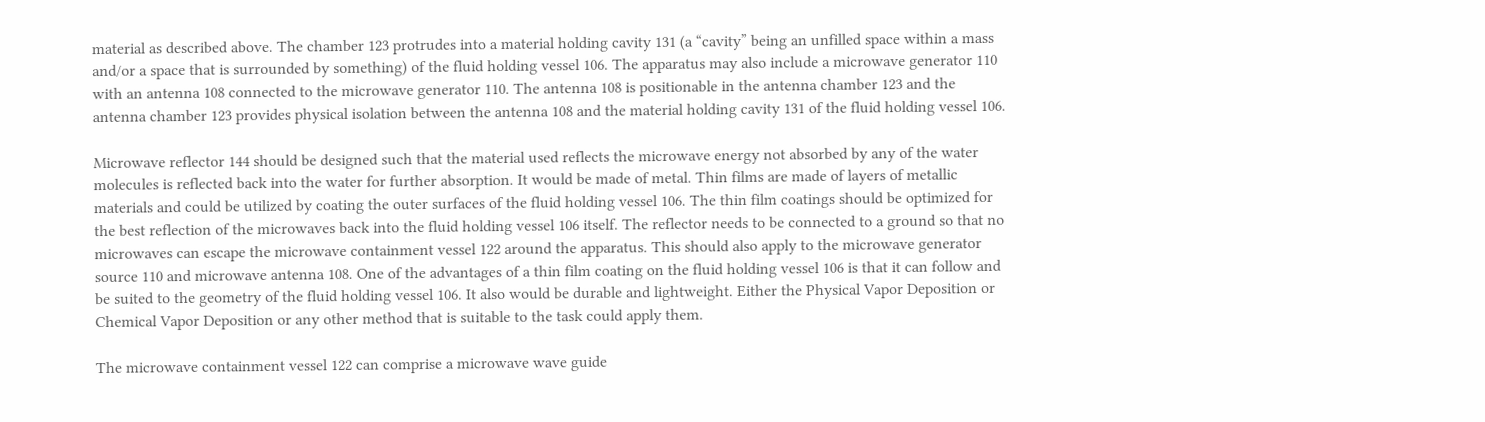material as described above. The chamber 123 protrudes into a material holding cavity 131 (a “cavity” being an unfilled space within a mass and/or a space that is surrounded by something) of the fluid holding vessel 106. The apparatus may also include a microwave generator 110 with an antenna 108 connected to the microwave generator 110. The antenna 108 is positionable in the antenna chamber 123 and the antenna chamber 123 provides physical isolation between the antenna 108 and the material holding cavity 131 of the fluid holding vessel 106.

Microwave reflector 144 should be designed such that the material used reflects the microwave energy not absorbed by any of the water molecules is reflected back into the water for further absorption. It would be made of metal. Thin films are made of layers of metallic materials and could be utilized by coating the outer surfaces of the fluid holding vessel 106. The thin film coatings should be optimized for the best reflection of the microwaves back into the fluid holding vessel 106 itself. The reflector needs to be connected to a ground so that no microwaves can escape the microwave containment vessel 122 around the apparatus. This should also apply to the microwave generator source 110 and microwave antenna 108. One of the advantages of a thin film coating on the fluid holding vessel 106 is that it can follow and be suited to the geometry of the fluid holding vessel 106. It also would be durable and lightweight. Either the Physical Vapor Deposition or Chemical Vapor Deposition or any other method that is suitable to the task could apply them.

The microwave containment vessel 122 can comprise a microwave wave guide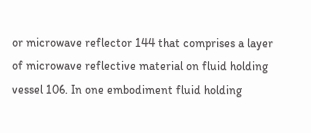or microwave reflector 144 that comprises a layer of microwave reflective material on fluid holding vessel 106. In one embodiment fluid holding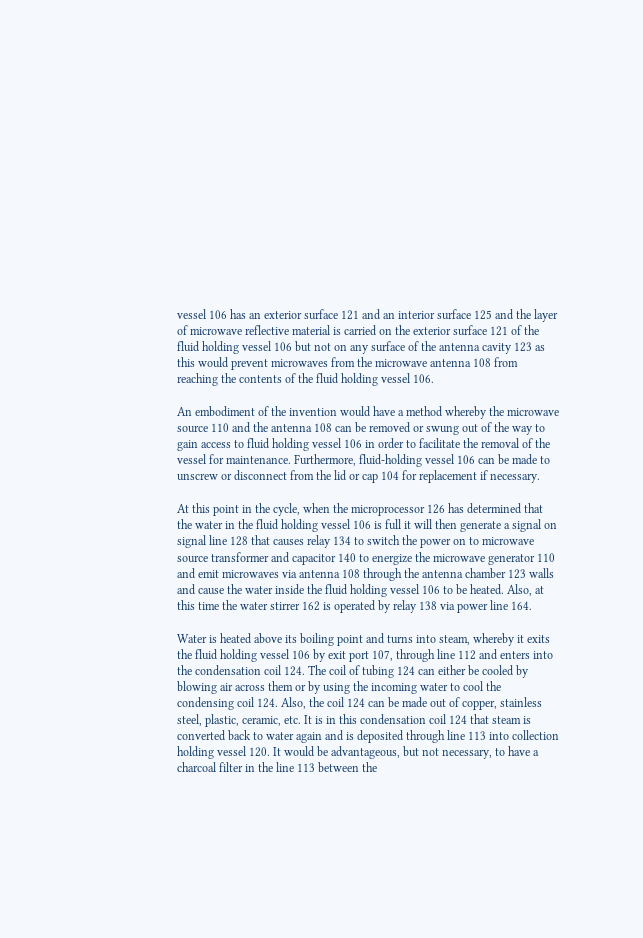vessel 106 has an exterior surface 121 and an interior surface 125 and the layer of microwave reflective material is carried on the exterior surface 121 of the fluid holding vessel 106 but not on any surface of the antenna cavity 123 as this would prevent microwaves from the microwave antenna 108 from reaching the contents of the fluid holding vessel 106.

An embodiment of the invention would have a method whereby the microwave source 110 and the antenna 108 can be removed or swung out of the way to gain access to fluid holding vessel 106 in order to facilitate the removal of the vessel for maintenance. Furthermore, fluid-holding vessel 106 can be made to unscrew or disconnect from the lid or cap 104 for replacement if necessary.

At this point in the cycle, when the microprocessor 126 has determined that the water in the fluid holding vessel 106 is full it will then generate a signal on signal line 128 that causes relay 134 to switch the power on to microwave source transformer and capacitor 140 to energize the microwave generator 110 and emit microwaves via antenna 108 through the antenna chamber 123 walls and cause the water inside the fluid holding vessel 106 to be heated. Also, at this time the water stirrer 162 is operated by relay 138 via power line 164.

Water is heated above its boiling point and turns into steam, whereby it exits the fluid holding vessel 106 by exit port 107, through line 112 and enters into the condensation coil 124. The coil of tubing 124 can either be cooled by blowing air across them or by using the incoming water to cool the condensing coil 124. Also, the coil 124 can be made out of copper, stainless steel, plastic, ceramic, etc. It is in this condensation coil 124 that steam is converted back to water again and is deposited through line 113 into collection holding vessel 120. It would be advantageous, but not necessary, to have a charcoal filter in the line 113 between the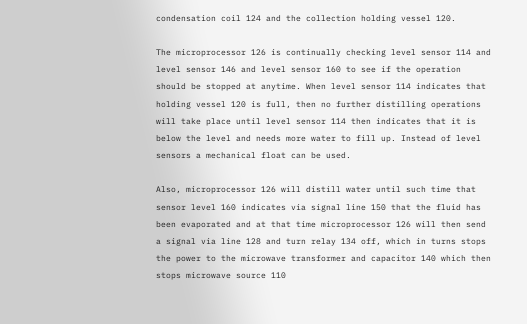condensation coil 124 and the collection holding vessel 120.

The microprocessor 126 is continually checking level sensor 114 and level sensor 146 and level sensor 160 to see if the operation should be stopped at anytime. When level sensor 114 indicates that holding vessel 120 is full, then no further distilling operations will take place until level sensor 114 then indicates that it is below the level and needs more water to fill up. Instead of level sensors a mechanical float can be used.

Also, microprocessor 126 will distill water until such time that sensor level 160 indicates via signal line 150 that the fluid has been evaporated and at that time microprocessor 126 will then send a signal via line 128 and turn relay 134 off, which in turns stops the power to the microwave transformer and capacitor 140 which then stops microwave source 110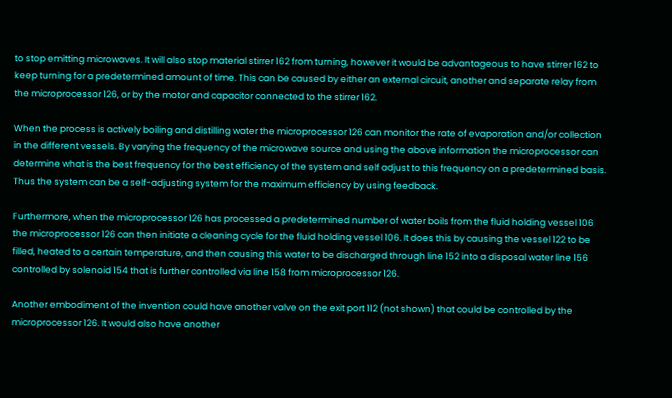to stop emitting microwaves. It will also stop material stirrer 162 from turning, however it would be advantageous to have stirrer 162 to keep turning for a predetermined amount of time. This can be caused by either an external circuit, another and separate relay from the microprocessor 126, or by the motor and capacitor connected to the stirrer 162.

When the process is actively boiling and distilling water the microprocessor 126 can monitor the rate of evaporation and/or collection in the different vessels. By varying the frequency of the microwave source and using the above information the microprocessor can determine what is the best frequency for the best efficiency of the system and self adjust to this frequency on a predetermined basis. Thus the system can be a self-adjusting system for the maximum efficiency by using feedback.

Furthermore, when the microprocessor 126 has processed a predetermined number of water boils from the fluid holding vessel 106 the microprocessor 126 can then initiate a cleaning cycle for the fluid holding vessel 106. It does this by causing the vessel 122 to be filled, heated to a certain temperature, and then causing this water to be discharged through line 152 into a disposal water line 156 controlled by solenoid 154 that is further controlled via line 158 from microprocessor 126.

Another embodiment of the invention could have another valve on the exit port 112 (not shown) that could be controlled by the microprocessor 126. It would also have another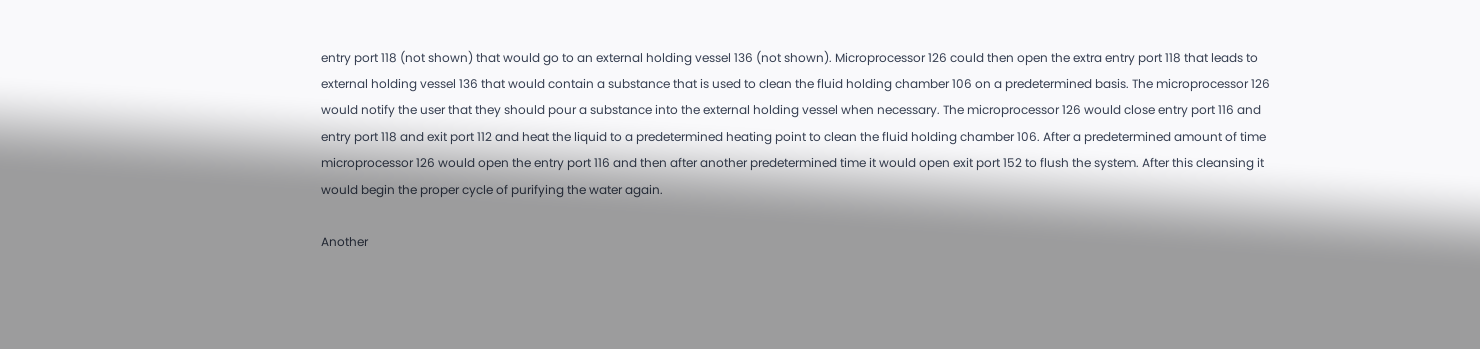entry port 118 (not shown) that would go to an external holding vessel 136 (not shown). Microprocessor 126 could then open the extra entry port 118 that leads to external holding vessel 136 that would contain a substance that is used to clean the fluid holding chamber 106 on a predetermined basis. The microprocessor 126 would notify the user that they should pour a substance into the external holding vessel when necessary. The microprocessor 126 would close entry port 116 and entry port 118 and exit port 112 and heat the liquid to a predetermined heating point to clean the fluid holding chamber 106. After a predetermined amount of time microprocessor 126 would open the entry port 116 and then after another predetermined time it would open exit port 152 to flush the system. After this cleansing it would begin the proper cycle of purifying the water again.

Another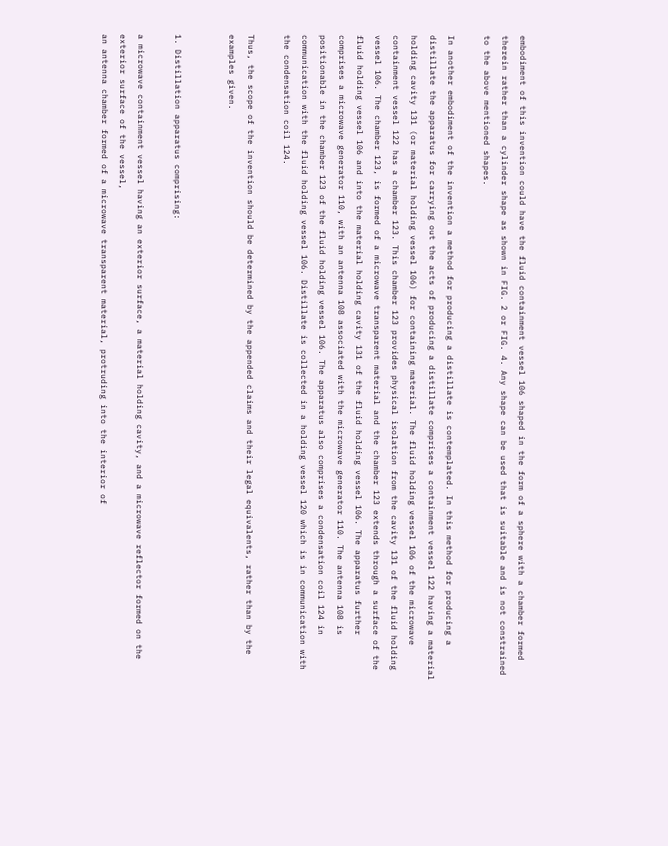embodiment of this invention could have the fluid containment vessel 106 shaped in the form of a sphere with a chamber formed therein rather than a cylinder shape as shown in FIG. 2 or FIG. 4. Any shape can be used that is suitable and is not constrained to the above mentioned shapes.

In another embodiment of the invention a method for producing a distillate is contemplated. In this method for producing a distillate the apparatus for carrying out the acts of producing a distillate comprises a containment vessel 122 having a material holding cavity 131 (or material holding vessel 106) for containing material. The fluid holding vessel 106 of the microwave containment vessel 122 has a chamber 123. This chamber 123 provides physical isolation from the cavity 131 of the fluid holding vessel 106. The chamber 123, is formed of a microwave transparent material and the chamber 123 extends through a surface of the fluid holding vessel 106 and into the material holding cavity 131 of the fluid holding vessel 106. The apparatus further comprises a microwave generator 110, with an antenna 108 associated with the microwave generator 110. The antenna 108 is positionable in the chamber 123 of the fluid holding vessel 106. The apparatus also comprises a condensation coil 124 in communication with the fluid holding vessel 106. Distillate is collected in a holding vessel 120 which is in communication with the condensation coil 124.

Thus, the scope of the invention should be determined by the appended claims and their legal equivalents, rather than by the examples given.


1. Distillation apparatus comprising:

a microwave containment vessel having an exterior surface, a material holding cavity, and a microwave reflector formed on the exterior surface of the vessel,
an antenna chamber formed of a microwave transparent material, protruding into the interior of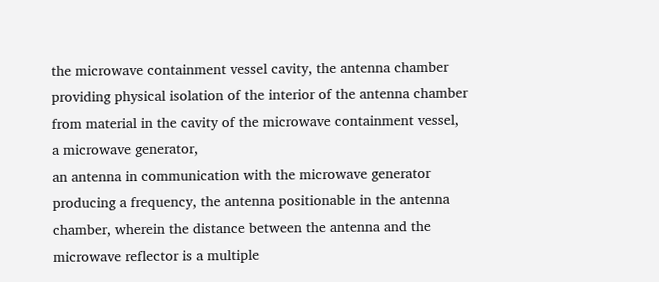the microwave containment vessel cavity, the antenna chamber providing physical isolation of the interior of the antenna chamber from material in the cavity of the microwave containment vessel,
a microwave generator,
an antenna in communication with the microwave generator producing a frequency, the antenna positionable in the antenna chamber, wherein the distance between the antenna and the microwave reflector is a multiple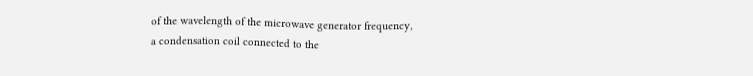of the wavelength of the microwave generator frequency,
a condensation coil connected to the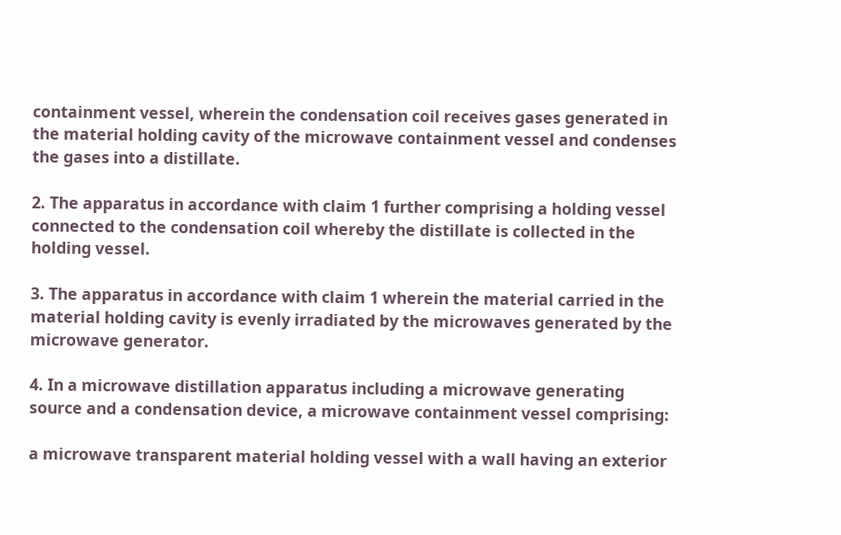containment vessel, wherein the condensation coil receives gases generated in the material holding cavity of the microwave containment vessel and condenses the gases into a distillate.

2. The apparatus in accordance with claim 1 further comprising a holding vessel connected to the condensation coil whereby the distillate is collected in the holding vessel.

3. The apparatus in accordance with claim 1 wherein the material carried in the material holding cavity is evenly irradiated by the microwaves generated by the microwave generator.

4. In a microwave distillation apparatus including a microwave generating source and a condensation device, a microwave containment vessel comprising:

a microwave transparent material holding vessel with a wall having an exterior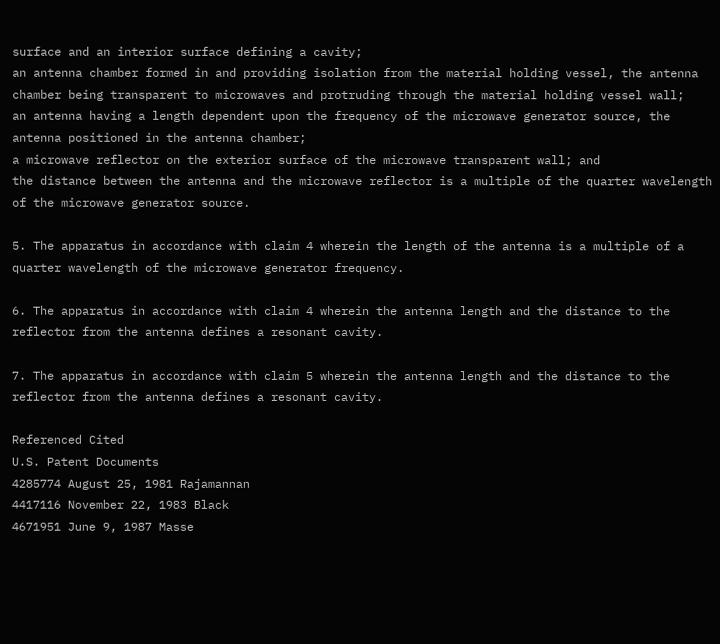surface and an interior surface defining a cavity;
an antenna chamber formed in and providing isolation from the material holding vessel, the antenna chamber being transparent to microwaves and protruding through the material holding vessel wall;
an antenna having a length dependent upon the frequency of the microwave generator source, the antenna positioned in the antenna chamber;
a microwave reflector on the exterior surface of the microwave transparent wall; and
the distance between the antenna and the microwave reflector is a multiple of the quarter wavelength of the microwave generator source.

5. The apparatus in accordance with claim 4 wherein the length of the antenna is a multiple of a quarter wavelength of the microwave generator frequency.

6. The apparatus in accordance with claim 4 wherein the antenna length and the distance to the reflector from the antenna defines a resonant cavity.

7. The apparatus in accordance with claim 5 wherein the antenna length and the distance to the reflector from the antenna defines a resonant cavity.

Referenced Cited
U.S. Patent Documents
4285774 August 25, 1981 Rajamannan
4417116 November 22, 1983 Black
4671951 June 9, 1987 Masse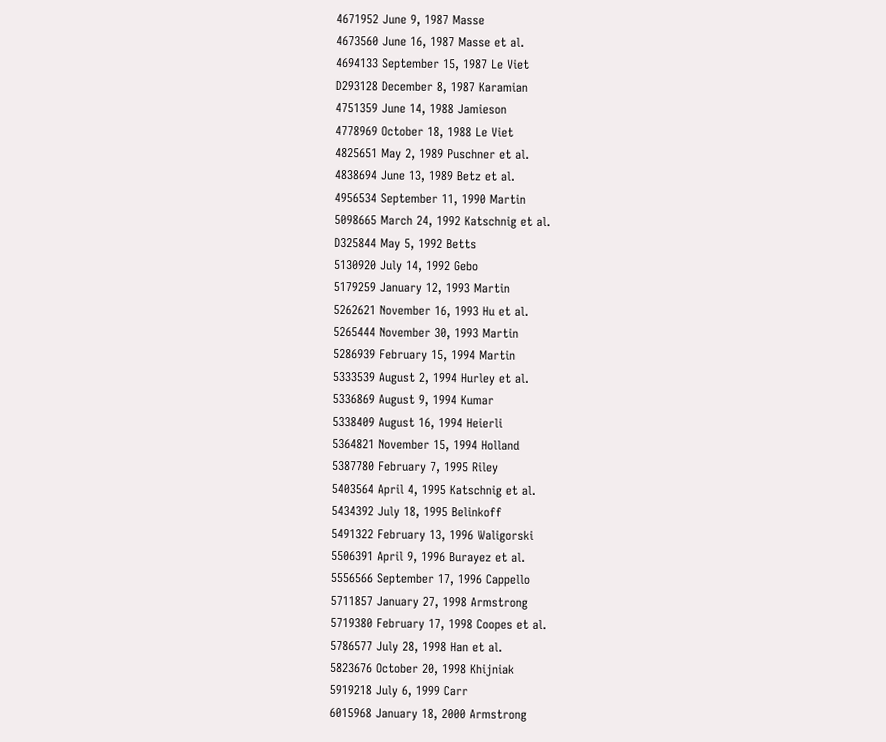4671952 June 9, 1987 Masse
4673560 June 16, 1987 Masse et al.
4694133 September 15, 1987 Le Viet
D293128 December 8, 1987 Karamian
4751359 June 14, 1988 Jamieson
4778969 October 18, 1988 Le Viet
4825651 May 2, 1989 Puschner et al.
4838694 June 13, 1989 Betz et al.
4956534 September 11, 1990 Martin
5098665 March 24, 1992 Katschnig et al.
D325844 May 5, 1992 Betts
5130920 July 14, 1992 Gebo
5179259 January 12, 1993 Martin
5262621 November 16, 1993 Hu et al.
5265444 November 30, 1993 Martin
5286939 February 15, 1994 Martin
5333539 August 2, 1994 Hurley et al.
5336869 August 9, 1994 Kumar
5338409 August 16, 1994 Heierli
5364821 November 15, 1994 Holland
5387780 February 7, 1995 Riley
5403564 April 4, 1995 Katschnig et al.
5434392 July 18, 1995 Belinkoff
5491322 February 13, 1996 Waligorski
5506391 April 9, 1996 Burayez et al.
5556566 September 17, 1996 Cappello
5711857 January 27, 1998 Armstrong
5719380 February 17, 1998 Coopes et al.
5786577 July 28, 1998 Han et al.
5823676 October 20, 1998 Khijniak
5919218 July 6, 1999 Carr
6015968 January 18, 2000 Armstrong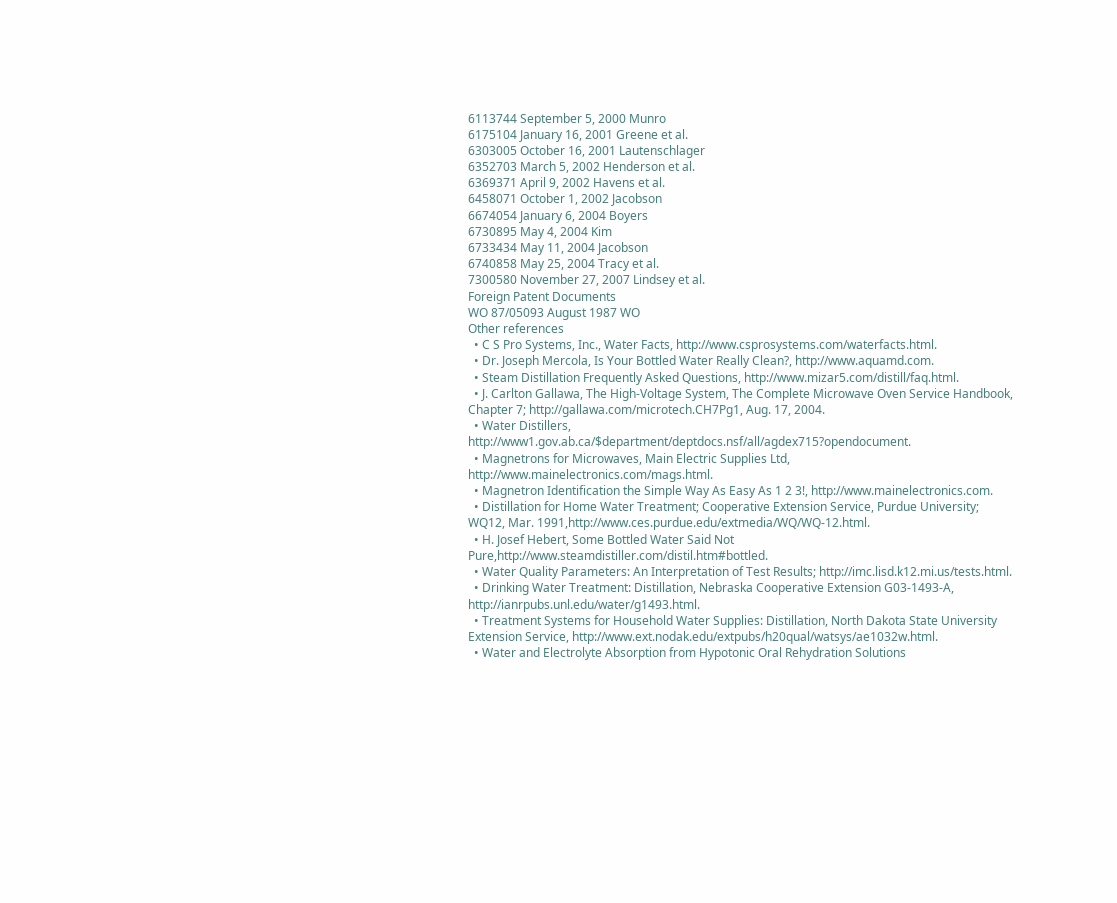6113744 September 5, 2000 Munro
6175104 January 16, 2001 Greene et al.
6303005 October 16, 2001 Lautenschlager
6352703 March 5, 2002 Henderson et al.
6369371 April 9, 2002 Havens et al.
6458071 October 1, 2002 Jacobson
6674054 January 6, 2004 Boyers
6730895 May 4, 2004 Kim
6733434 May 11, 2004 Jacobson
6740858 May 25, 2004 Tracy et al.
7300580 November 27, 2007 Lindsey et al.
Foreign Patent Documents
WO 87/05093 August 1987 WO
Other references
  • C S Pro Systems, Inc., Water Facts, http://www.csprosystems.com/waterfacts.html.
  • Dr. Joseph Mercola, Is Your Bottled Water Really Clean?, http://www.aquamd.com.
  • Steam Distillation Frequently Asked Questions, http://www.mizar5.com/distill/faq.html.
  • J. Carlton Gallawa, The High-Voltage System, The Complete Microwave Oven Service Handbook, Chapter 7; http://gallawa.com/microtech.CH7Pg1, Aug. 17, 2004.
  • Water Distillers, http://www1.gov.ab.ca/$department/deptdocs.nsf/all/agdex715?opendocument.
  • Magnetrons for Microwaves, Main Electric Supplies Ltd, http://www.mainelectronics.com/mags.html.
  • Magnetron Identification the Simple Way As Easy As 1 2 3!, http://www.mainelectronics.com.
  • Distillation for Home Water Treatment; Cooperative Extension Service, Purdue University; WQ12, Mar. 1991,http://www.ces.purdue.edu/extmedia/WQ/WQ-12.html.
  • H. Josef Hebert, Some Bottled Water Said Not Pure,http://www.steamdistiller.com/distil.htm#bottled.
  • Water Quality Parameters: An Interpretation of Test Results; http://imc.lisd.k12.mi.us/tests.html.
  • Drinking Water Treatment: Distillation, Nebraska Cooperative Extension G03-1493-A, http://ianrpubs.unl.edu/water/g1493.html.
  • Treatment Systems for Household Water Supplies: Distillation, North Dakota State University Extension Service, http://www.ext.nodak.edu/extpubs/h20qual/watsys/ae1032w.html.
  • Water and Electrolyte Absorption from Hypotonic Oral Rehydration Solutions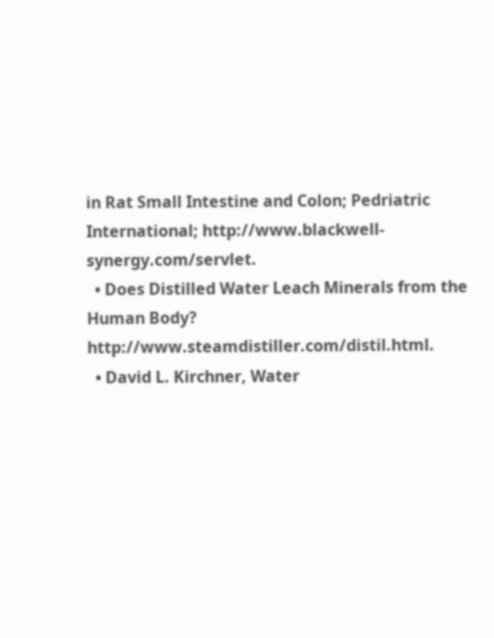in Rat Small Intestine and Colon; Pedriatric International; http://www.blackwell-synergy.com/servlet.
  • Does Distilled Water Leach Minerals from the Human Body? http://www.steamdistiller.com/distil.html.
  • David L. Kirchner, Water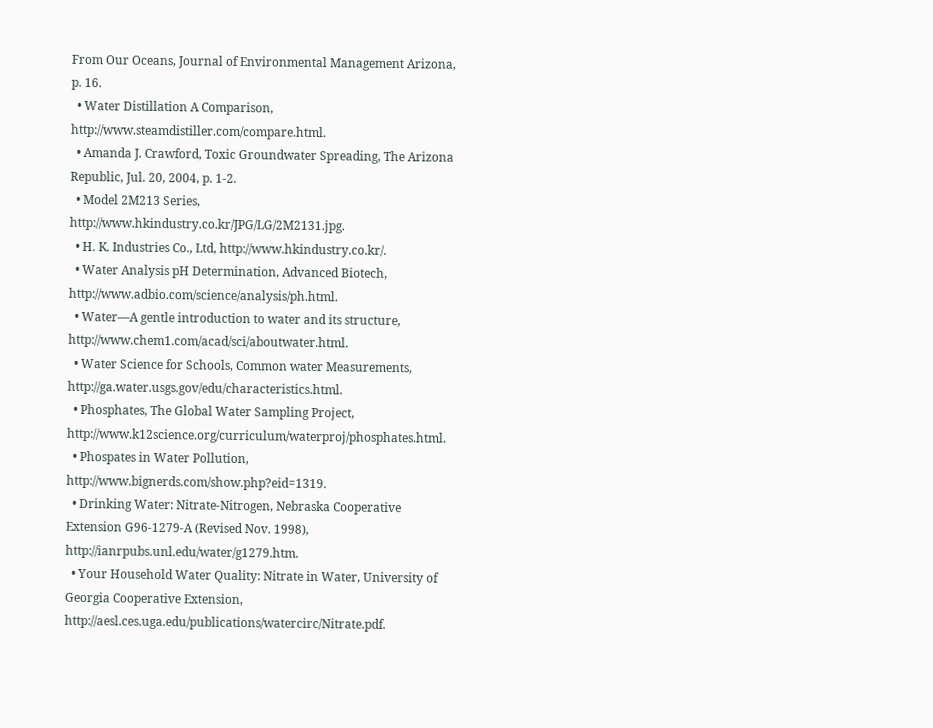From Our Oceans, Journal of Environmental Management Arizona, p. 16.
  • Water Distillation A Comparison, http://www.steamdistiller.com/compare.html.
  • Amanda J. Crawford, Toxic Groundwater Spreading, The Arizona Republic, Jul. 20, 2004, p. 1-2.
  • Model 2M213 Series, http://www.hkindustry.co.kr/JPG/LG/2M2131.jpg.
  • H. K. Industries Co., Ltd, http://www.hkindustry.co.kr/.
  • Water Analysis pH Determination, Advanced Biotech, http://www.adbio.com/science/analysis/ph.html.
  • Water—A gentle introduction to water and its structure, http://www.chem1.com/acad/sci/aboutwater.html.
  • Water Science for Schools, Common water Measurements, http://ga.water.usgs.gov/edu/characteristics.html.
  • Phosphates, The Global Water Sampling Project, http://www.k12science.org/curriculum/waterproj/phosphates.html.
  • Phospates in Water Pollution, http://www.bignerds.com/show.php?eid=1319.
  • Drinking Water: Nitrate-Nitrogen, Nebraska Cooperative Extension G96-1279-A (Revised Nov. 1998), http://ianrpubs.unl.edu/water/g1279.htm.
  • Your Household Water Quality: Nitrate in Water, University of Georgia Cooperative Extension, http://aesl.ces.uga.edu/publications/watercirc/Nitrate.pdf.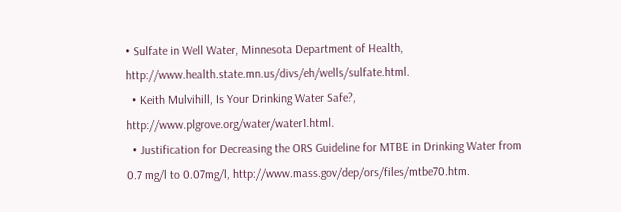• Sulfate in Well Water, Minnesota Department of Health, http://www.health.state.mn.us/divs/eh/wells/sulfate.html.
  • Keith Mulvihill, Is Your Drinking Water Safe?, http://www.plgrove.org/water/water1.html.
  • Justification for Decreasing the ORS Guideline for MTBE in Drinking Water from 0.7 mg/l to 0.07mg/l, http://www.mass.gov/dep/ors/files/mtbe70.htm.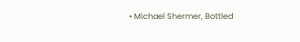• Michael Shermer, Bottled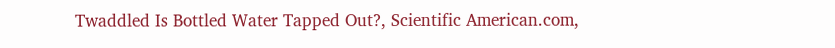Twaddled Is Bottled Water Tapped Out?, Scientific American.com,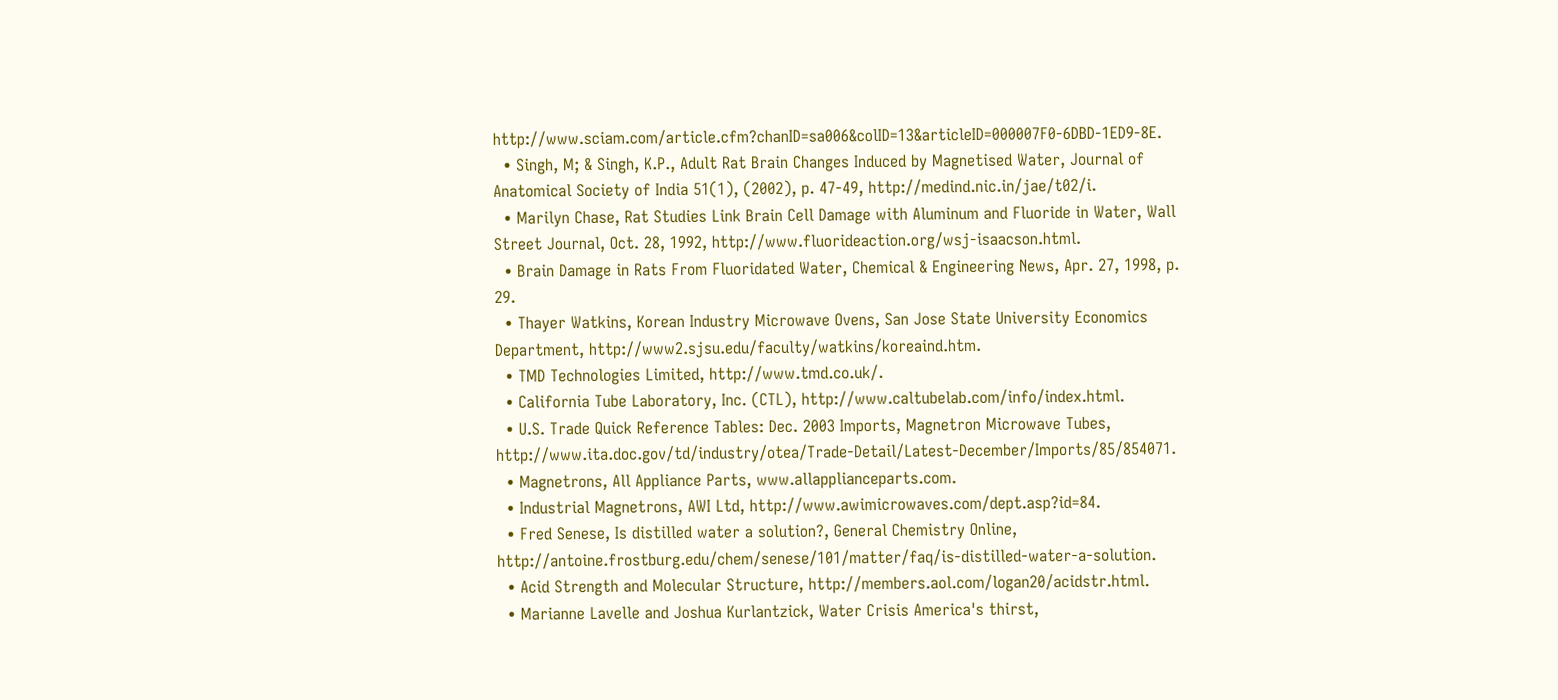http://www.sciam.com/article.cfm?chanID=sa006&colID=13&articleID=000007F0-6DBD-1ED9-8E.
  • Singh, M; & Singh, K.P., Adult Rat Brain Changes Induced by Magnetised Water, Journal of Anatomical Society of India 51(1), (2002), p. 47-49, http://medind.nic.in/jae/t02/i.
  • Marilyn Chase, Rat Studies Link Brain Cell Damage with Aluminum and Fluoride in Water, Wall Street Journal, Oct. 28, 1992, http://www.fluorideaction.org/wsj-isaacson.html.
  • Brain Damage in Rats From Fluoridated Water, Chemical & Engineering News, Apr. 27, 1998, p. 29.
  • Thayer Watkins, Korean Industry Microwave Ovens, San Jose State University Economics Department, http://www2.sjsu.edu/faculty/watkins/koreaind.htm.
  • TMD Technologies Limited, http://www.tmd.co.uk/.
  • California Tube Laboratory, Inc. (CTL), http://www.caltubelab.com/info/index.html.
  • U.S. Trade Quick Reference Tables: Dec. 2003 Imports, Magnetron Microwave Tubes, http://www.ita.doc.gov/td/industry/otea/Trade-Detail/Latest-December/Imports/85/854071.
  • Magnetrons, All Appliance Parts, www.allapplianceparts.com.
  • Industrial Magnetrons, AWI Ltd, http://www.awimicrowaves.com/dept.asp?id=84.
  • Fred Senese, Is distilled water a solution?, General Chemistry Online, http://antoine.frostburg.edu/chem/senese/101/matter/faq/is-distilled-water-a-solution.
  • Acid Strength and Molecular Structure, http://members.aol.com/logan20/acidstr.html.
  • Marianne Lavelle and Joshua Kurlantzick, Water Crisis America's thirst,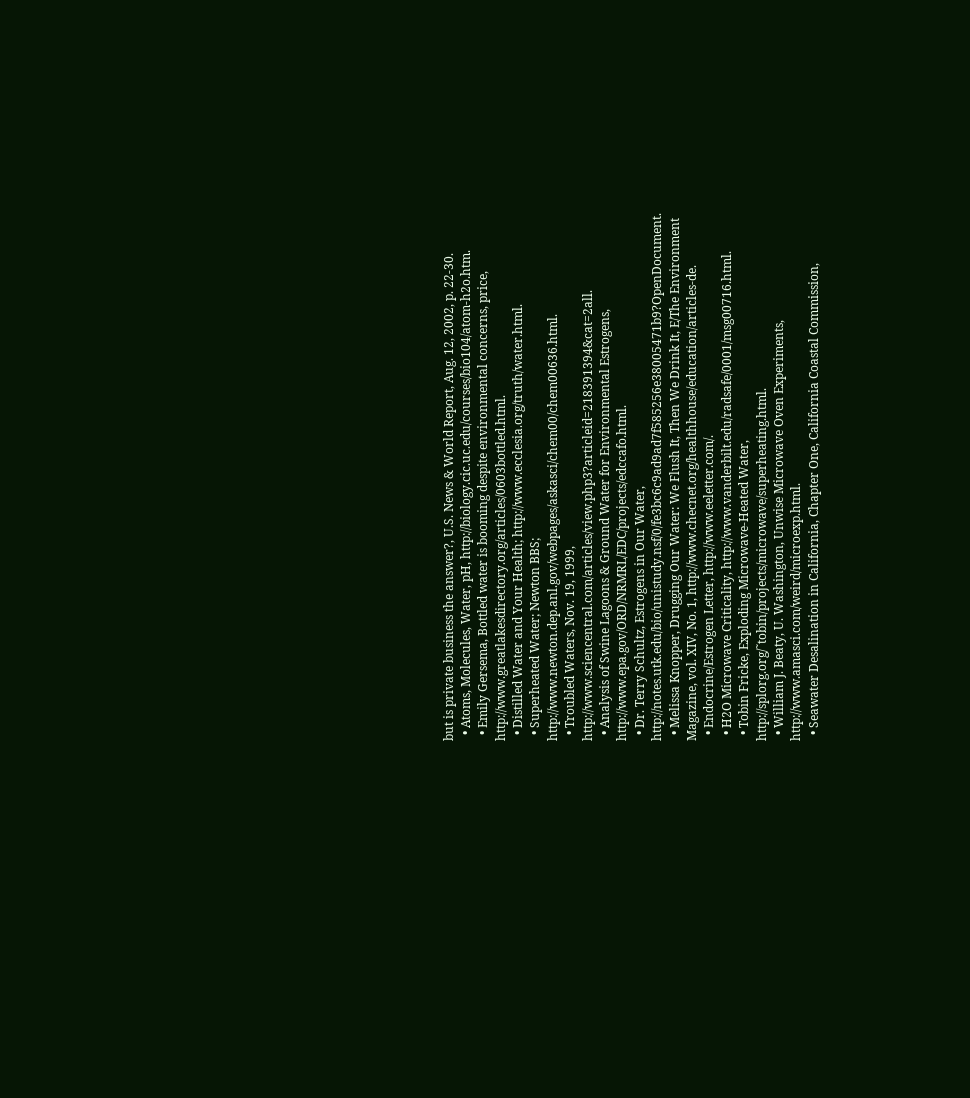but is private business the answer?, U.S. News & World Report, Aug. 12, 2002, p. 22-30.
  • Atoms, Molecules, Water, pH, http://biology.cic.uc.edu/courses/bio104/atom-h2o.htm.
  • Emily Gersema, Bottled water is booming despite environmental concerns, price, http://www.greatlakesdirectory.org/articles/0603bottled.html.
  • Distilled Water and Your Health; http://www.ecclesia.org/truth/water.html.
  • Superheated Water; Newton BBS; http://www.newton.dep.anl.gov/webpages/askasci/chem00/chem00636.html.
  • Troubled Waters, Nov. 19, 1999, http://www.sciencentral.com/articles/view.php3?articleid=218391394&cat=2all.
  • Analysis of Swine Lagoons & Ground Water for Environmental Estrogens, http://www.epa.gov/ORD/NRMRL/EDC/projects/edccafo.html.
  • Dr. Terry Schultz, Estrogens in Our Water, http://notes.utk.edu/bio/unistudy.nsf/0/fe3bc6c9ad9ad7f585256e38005471b9?OpenDocument.
  • Melissa Knopper, Drugging Our Water: We Flush It, Then We Drink It, E/The Environment Magazine, vol. XIV, No. 1, http://www.checnet.org/healthhouse/education/articles-de.
  • Endocrine/Estrogen Letter, http://www.eeletter.com/.
  • H2O Microwave Criticality, http://www.vanderbilt.edu/radsafe/0001/msg00716.html.
  • Tobin Fricke, Exploding Microwave-Heated Water, http://splorg.org/˜tobin/projects/microwave/superheating.html.
  • William J. Beaty, U. Washington, Unwise Microwave Oven Experiments, http://www.amasci.com/weird/microexp.html.
  • Seawater Desalination in California, Chapter One, California Coastal Commission,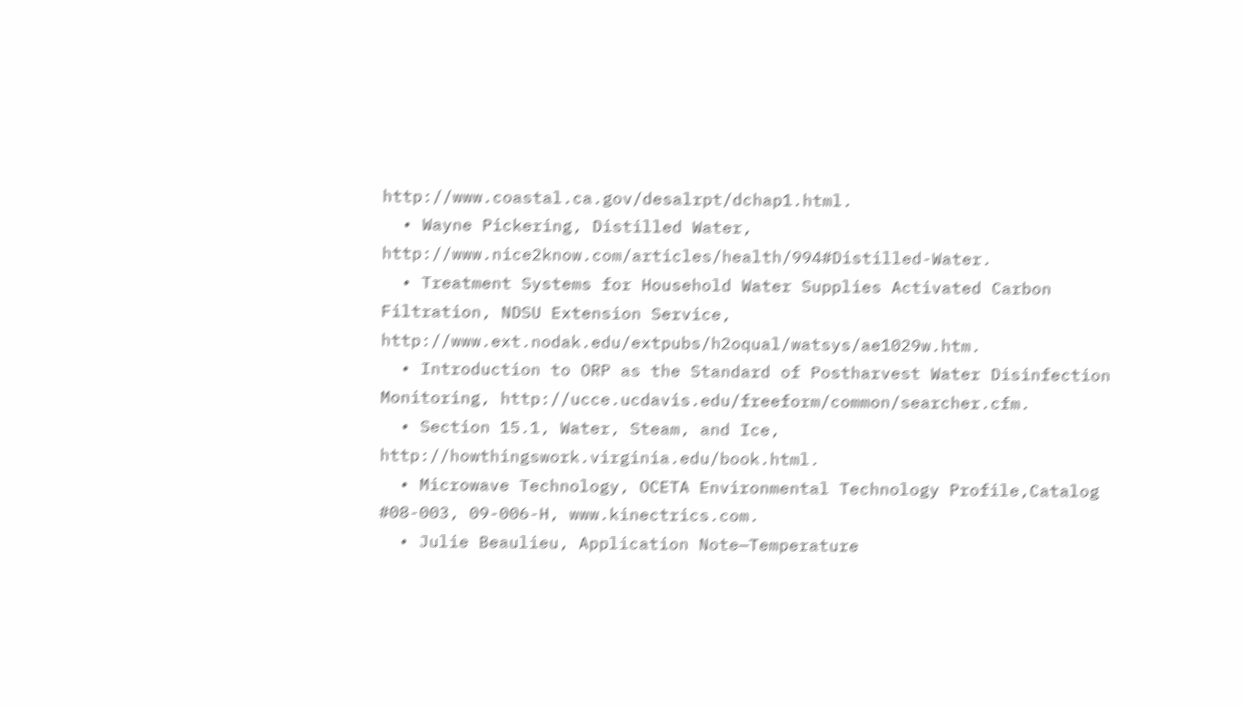http://www.coastal.ca.gov/desalrpt/dchap1.html.
  • Wayne Pickering, Distilled Water, http://www.nice2know.com/articles/health/994#Distilled-Water.
  • Treatment Systems for Household Water Supplies Activated Carbon Filtration, NDSU Extension Service, http://www.ext.nodak.edu/extpubs/h2oqual/watsys/ae1029w.htm.
  • Introduction to ORP as the Standard of Postharvest Water Disinfection Monitoring, http://ucce.ucdavis.edu/freeform/common/searcher.cfm.
  • Section 15.1, Water, Steam, and Ice, http://howthingswork.virginia.edu/book.html.
  • Microwave Technology, OCETA Environmental Technology Profile,Catalog #08-003, 09-006-H, www.kinectrics.com.
  • Julie Beaulieu, Application Note—Temperature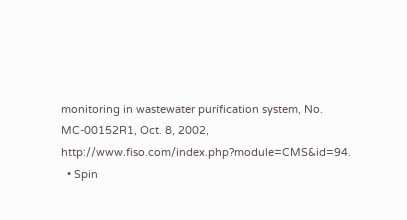monitoring in wastewater purification system, No. MC-00152R1, Oct. 8, 2002, http://www.fiso.com/index.php?module=CMS&id=94.
  • Spin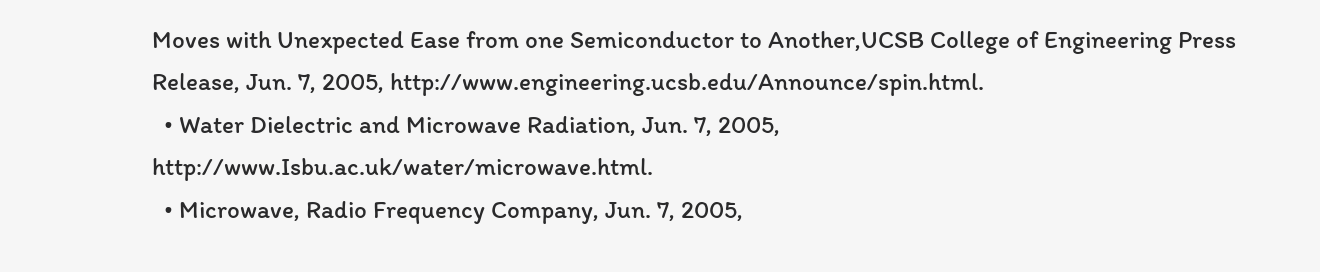Moves with Unexpected Ease from one Semiconductor to Another,UCSB College of Engineering Press Release, Jun. 7, 2005, http://www.engineering.ucsb.edu/Announce/spin.html.
  • Water Dielectric and Microwave Radiation, Jun. 7, 2005, http://www.Isbu.ac.uk/water/microwave.html.
  • Microwave, Radio Frequency Company, Jun. 7, 2005,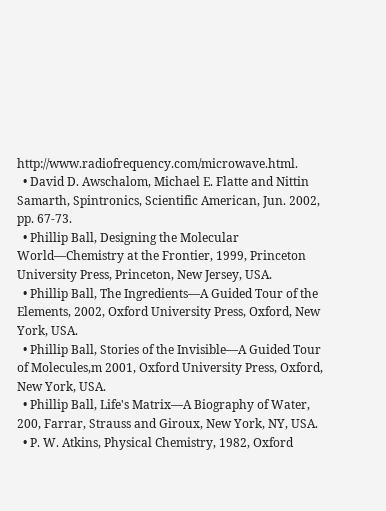http://www.radiofrequency.com/microwave.html.
  • David D. Awschalom, Michael E. Flatte and Nittin Samarth, Spintronics, Scientific American, Jun. 2002, pp. 67-73.
  • Phillip Ball, Designing the Molecular World—Chemistry at the Frontier, 1999, Princeton University Press, Princeton, New Jersey, USA.
  • Phillip Ball, The Ingredients—A Guided Tour of the Elements, 2002, Oxford University Press, Oxford, New York, USA.
  • Phillip Ball, Stories of the Invisible—A Guided Tour of Molecules,m 2001, Oxford University Press, Oxford, New York, USA.
  • Phillip Ball, Life's Matrix—A Biography of Water, 200, Farrar, Strauss and Giroux, New York, NY, USA.
  • P. W. Atkins, Physical Chemistry, 1982, Oxford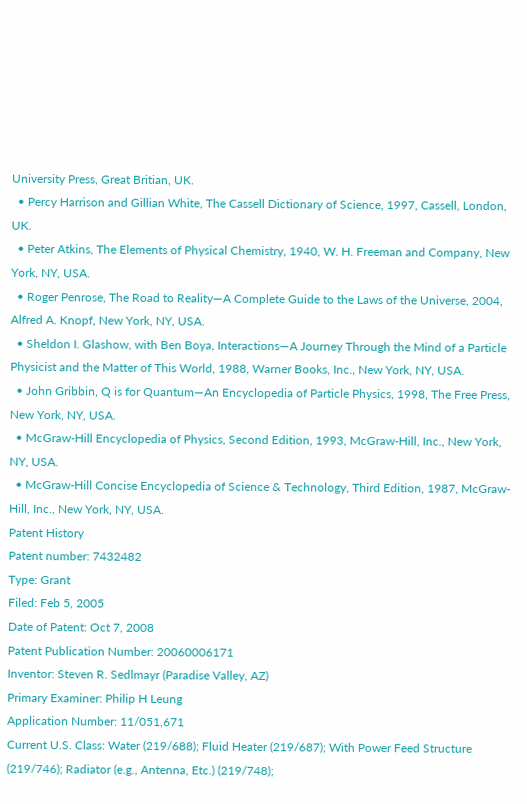University Press, Great Britian, UK.
  • Percy Harrison and Gillian White, The Cassell Dictionary of Science, 1997, Cassell, London, UK.
  • Peter Atkins, The Elements of Physical Chemistry, 1940, W. H. Freeman and Company, New York, NY, USA.
  • Roger Penrose, The Road to Reality—A Complete Guide to the Laws of the Universe, 2004, Alfred A. Knopf, New York, NY, USA.
  • Sheldon I. Glashow, with Ben Boya, Interactions—A Journey Through the Mind of a Particle Physicist and the Matter of This World, 1988, Warner Books, Inc., New York, NY, USA.
  • John Gribbin, Q is for Quantum—An Encyclopedia of Particle Physics, 1998, The Free Press, New York, NY, USA.
  • McGraw-Hill Encyclopedia of Physics, Second Edition, 1993, McGraw-Hill, Inc., New York, NY, USA.
  • McGraw-Hill Concise Encyclopedia of Science & Technology, Third Edition, 1987, McGraw-Hill, Inc., New York, NY, USA.
Patent History
Patent number: 7432482
Type: Grant
Filed: Feb 5, 2005
Date of Patent: Oct 7, 2008
Patent Publication Number: 20060006171
Inventor: Steven R. Sedlmayr (Paradise Valley, AZ)
Primary Examiner: Philip H Leung
Application Number: 11/051,671
Current U.S. Class: Water (219/688); Fluid Heater (219/687); With Power Feed Structure (219/746); Radiator (e.g., Antenna, Etc.) (219/748);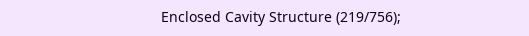Enclosed Cavity Structure (219/756);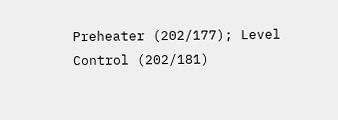Preheater (202/177); Level Control (202/181)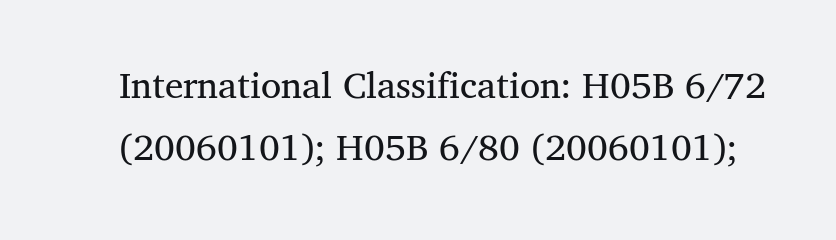International Classification: H05B 6/72 (20060101); H05B 6/80 (20060101);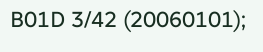B01D 3/42 (20060101);